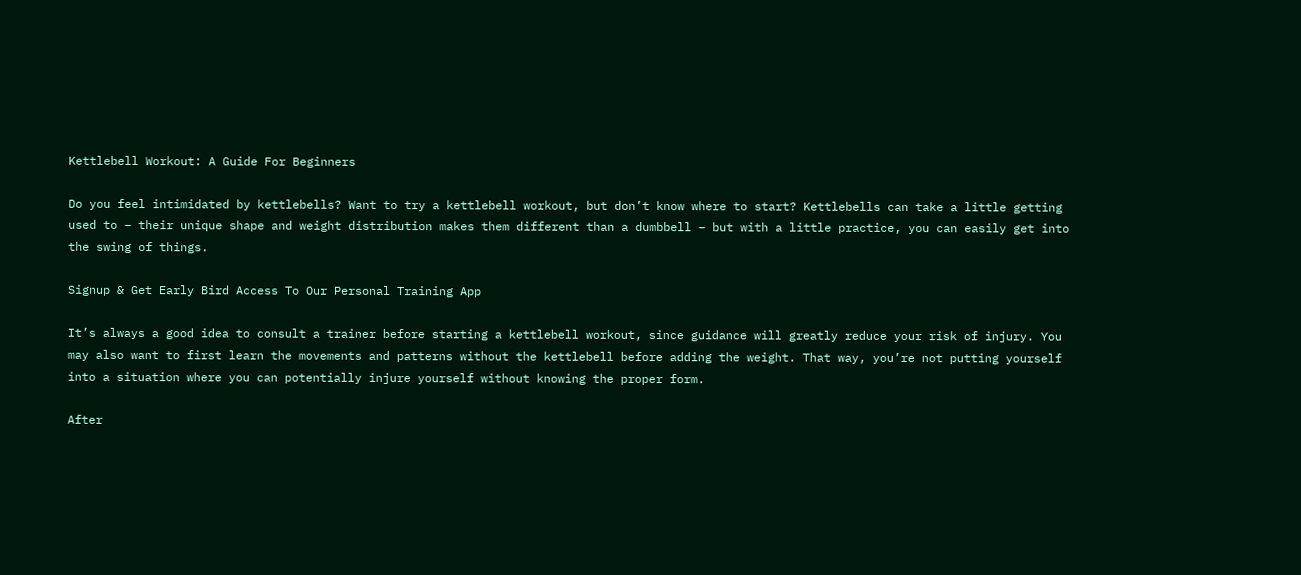Kettlebell Workout: A Guide For Beginners

Do you feel intimidated by kettlebells? Want to try a kettlebell workout, but don’t know where to start? Kettlebells can take a little getting used to – their unique shape and weight distribution makes them different than a dumbbell – but with a little practice, you can easily get into the swing of things.

Signup & Get Early Bird Access To Our Personal Training App

It’s always a good idea to consult a trainer before starting a kettlebell workout, since guidance will greatly reduce your risk of injury. You may also want to first learn the movements and patterns without the kettlebell before adding the weight. That way, you’re not putting yourself into a situation where you can potentially injure yourself without knowing the proper form.

After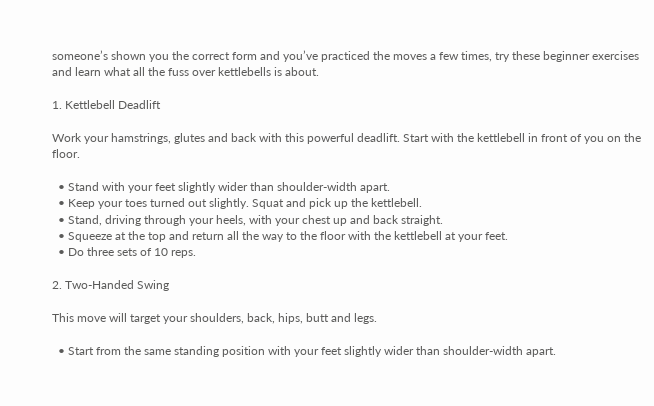someone’s shown you the correct form and you’ve practiced the moves a few times, try these beginner exercises and learn what all the fuss over kettlebells is about.

1. Kettlebell Deadlift

Work your hamstrings, glutes and back with this powerful deadlift. Start with the kettlebell in front of you on the floor.

  • Stand with your feet slightly wider than shoulder-width apart.
  • Keep your toes turned out slightly. Squat and pick up the kettlebell.
  • Stand, driving through your heels, with your chest up and back straight.
  • Squeeze at the top and return all the way to the floor with the kettlebell at your feet.
  • Do three sets of 10 reps.

2. Two-Handed Swing

This move will target your shoulders, back, hips, butt and legs.

  • Start from the same standing position with your feet slightly wider than shoulder-width apart.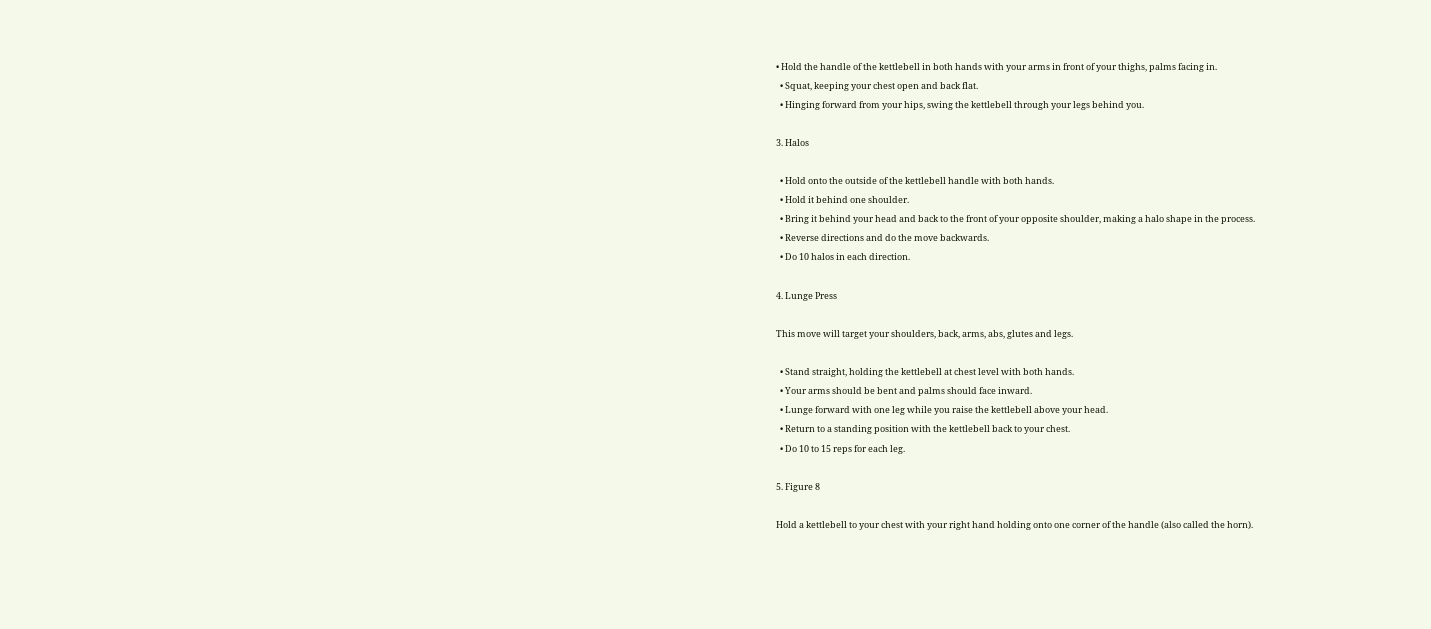• Hold the handle of the kettlebell in both hands with your arms in front of your thighs, palms facing in.
  • Squat, keeping your chest open and back flat.
  • Hinging forward from your hips, swing the kettlebell through your legs behind you.

3. Halos

  • Hold onto the outside of the kettlebell handle with both hands.
  • Hold it behind one shoulder.
  • Bring it behind your head and back to the front of your opposite shoulder, making a halo shape in the process.
  • Reverse directions and do the move backwards.
  • Do 10 halos in each direction.

4. Lunge Press

This move will target your shoulders, back, arms, abs, glutes and legs.

  • Stand straight, holding the kettlebell at chest level with both hands.
  • Your arms should be bent and palms should face inward.
  • Lunge forward with one leg while you raise the kettlebell above your head.
  • Return to a standing position with the kettlebell back to your chest.
  • Do 10 to 15 reps for each leg.

5. Figure 8

Hold a kettlebell to your chest with your right hand holding onto one corner of the handle (also called the horn).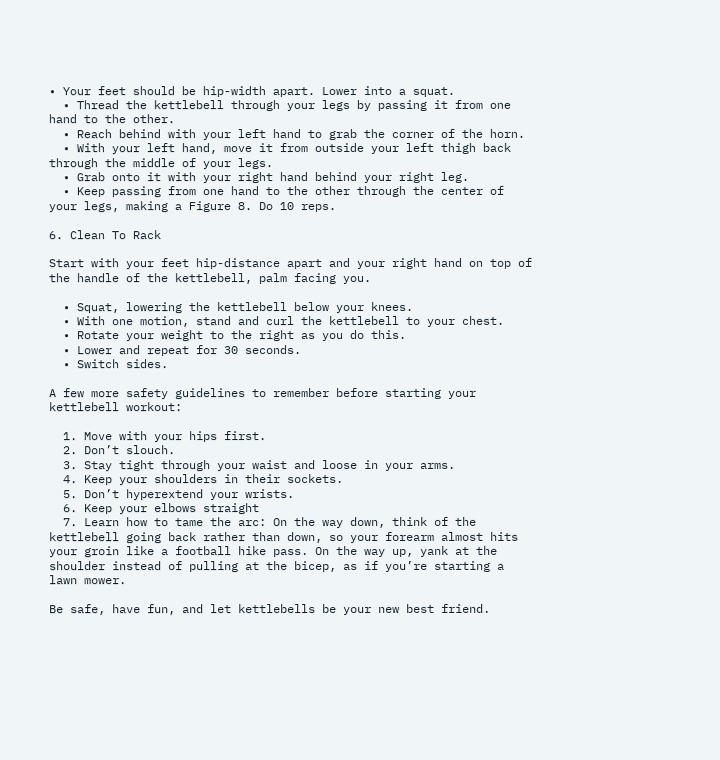• Your feet should be hip-width apart. Lower into a squat.
  • Thread the kettlebell through your legs by passing it from one hand to the other.
  • Reach behind with your left hand to grab the corner of the horn.
  • With your left hand, move it from outside your left thigh back through the middle of your legs.
  • Grab onto it with your right hand behind your right leg.
  • Keep passing from one hand to the other through the center of your legs, making a Figure 8. Do 10 reps.

6. Clean To Rack

Start with your feet hip-distance apart and your right hand on top of the handle of the kettlebell, palm facing you.

  • Squat, lowering the kettlebell below your knees.
  • With one motion, stand and curl the kettlebell to your chest.
  • Rotate your weight to the right as you do this.
  • Lower and repeat for 30 seconds.
  • Switch sides.

A few more safety guidelines to remember before starting your kettlebell workout:

  1. Move with your hips first.
  2. Don’t slouch.
  3. Stay tight through your waist and loose in your arms.
  4. Keep your shoulders in their sockets.
  5. Don’t hyperextend your wrists.
  6. Keep your elbows straight
  7. Learn how to tame the arc: On the way down, think of the kettlebell going back rather than down, so your forearm almost hits your groin like a football hike pass. On the way up, yank at the shoulder instead of pulling at the bicep, as if you’re starting a lawn mower.

Be safe, have fun, and let kettlebells be your new best friend.